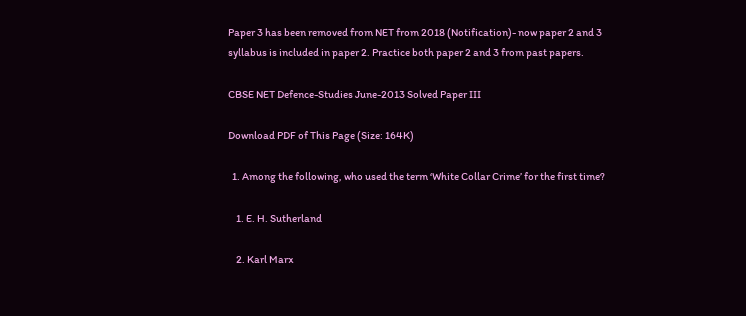Paper 3 has been removed from NET from 2018 (Notification)- now paper 2 and 3 syllabus is included in paper 2. Practice both paper 2 and 3 from past papers.

CBSE NET Defence-Studies June-2013 Solved Paper III

Download PDF of This Page (Size: 164K)

  1. Among the following, who used the term ‘White Collar Crime’ for the first time?

    1. E. H. Sutherland

    2. Karl Marx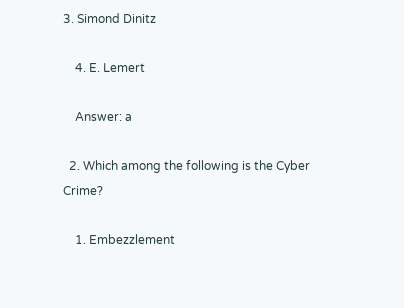3. Simond Dinitz

    4. E. Lemert

    Answer: a

  2. Which among the following is the Cyber Crime?

    1. Embezzlement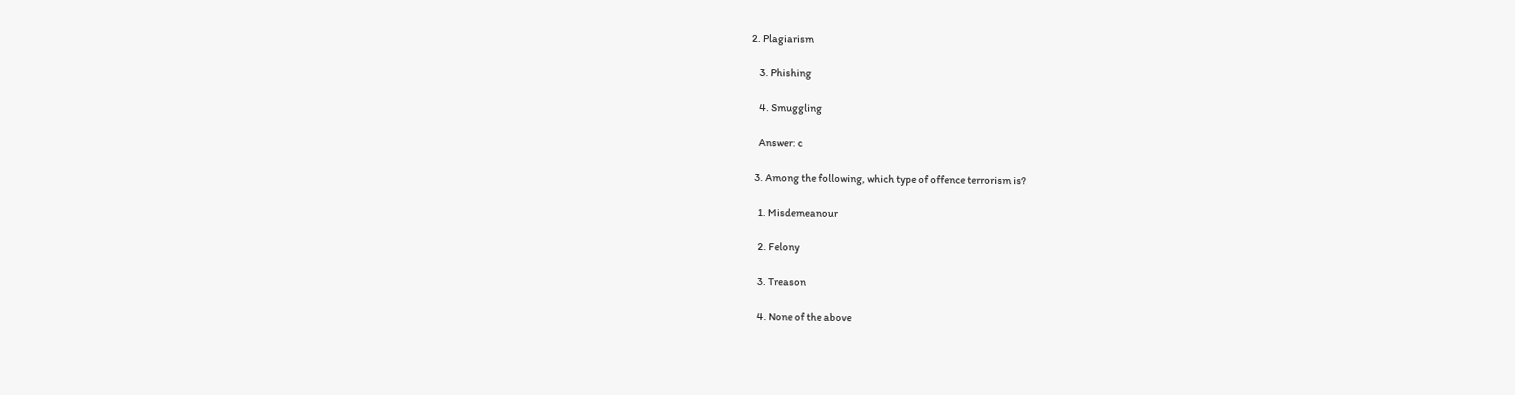2. Plagiarism

    3. Phishing

    4. Smuggling

    Answer: c

  3. Among the following, which type of offence terrorism is?

    1. Misdemeanour

    2. Felony

    3. Treason

    4. None of the above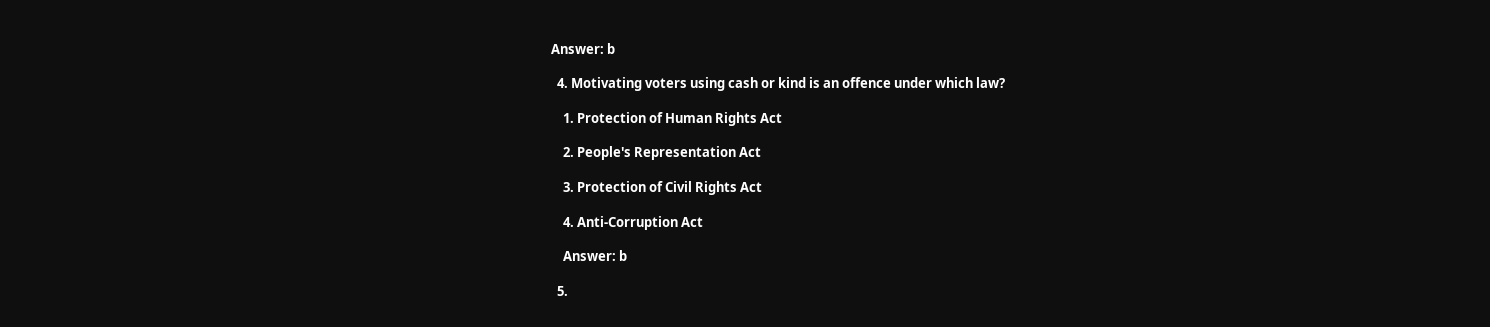Answer: b

  4. Motivating voters using cash or kind is an offence under which law?

    1. Protection of Human Rights Act

    2. People's Representation Act

    3. Protection of Civil Rights Act

    4. Anti-Corruption Act

    Answer: b

  5.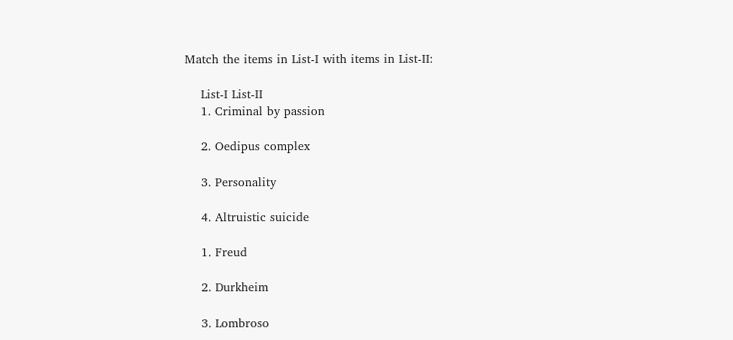Match the items in List-I with items in List-II:

    List-I List-II
    1. Criminal by passion

    2. Oedipus complex

    3. Personality

    4. Altruistic suicide

    1. Freud

    2. Durkheim

    3. Lombroso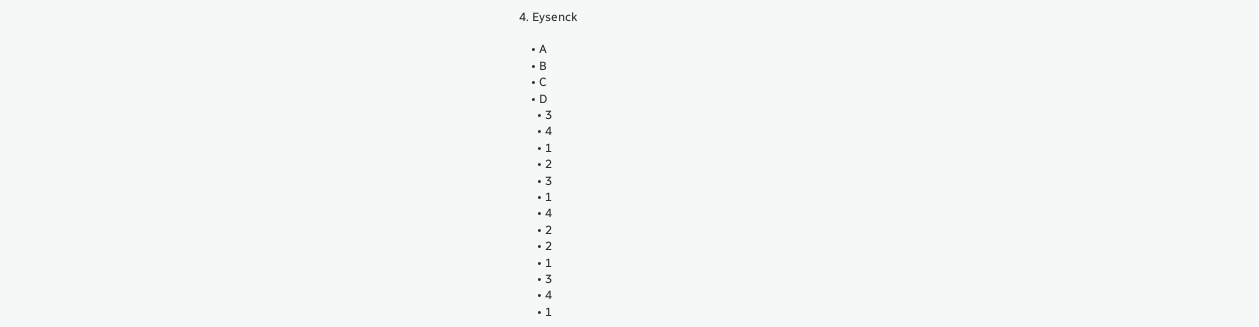4. Eysenck

    • A
    • B
    • C
    • D
      • 3
      • 4
      • 1
      • 2
      • 3
      • 1
      • 4
      • 2
      • 2
      • 1
      • 3
      • 4
      • 1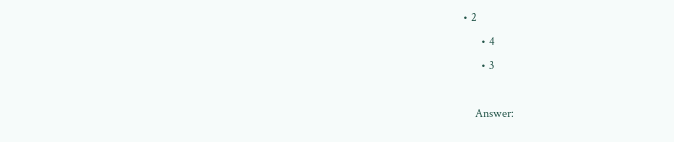• 2
      • 4
      • 3

    Answer: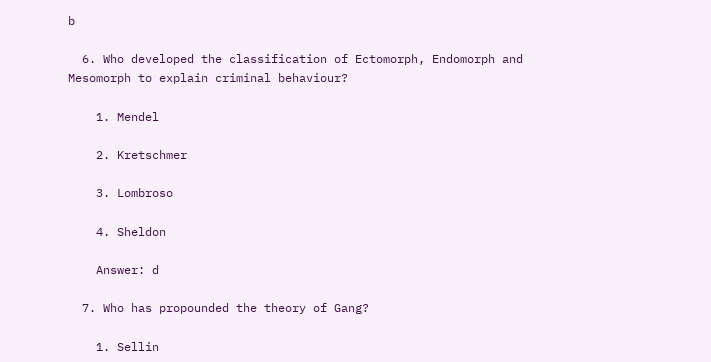b

  6. Who developed the classification of Ectomorph, Endomorph and Mesomorph to explain criminal behaviour?

    1. Mendel

    2. Kretschmer

    3. Lombroso

    4. Sheldon

    Answer: d

  7. Who has propounded the theory of Gang?

    1. Sellin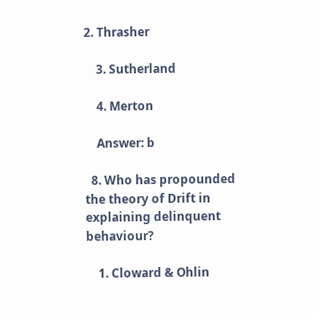2. Thrasher

    3. Sutherland

    4. Merton

    Answer: b

  8. Who has propounded the theory of Drift in explaining delinquent behaviour?

    1. Cloward & Ohlin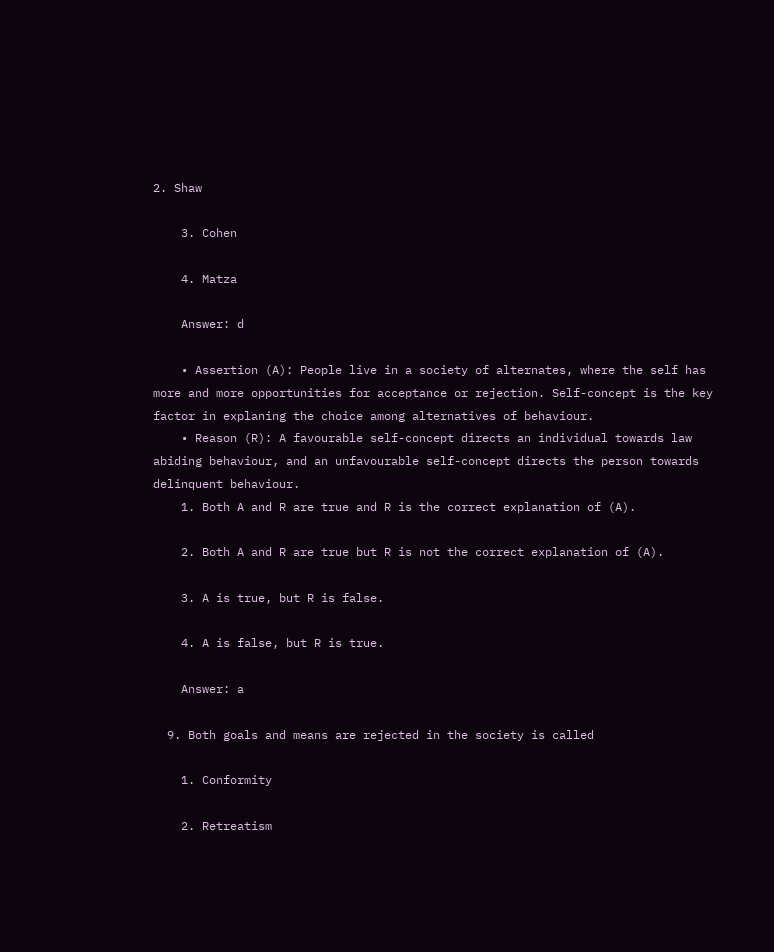2. Shaw

    3. Cohen

    4. Matza

    Answer: d

    • Assertion (A): People live in a society of alternates, where the self has more and more opportunities for acceptance or rejection. Self-concept is the key factor in explaning the choice among alternatives of behaviour.
    • Reason (R): A favourable self-concept directs an individual towards law abiding behaviour, and an unfavourable self-concept directs the person towards delinquent behaviour.
    1. Both A and R are true and R is the correct explanation of (A).

    2. Both A and R are true but R is not the correct explanation of (A).

    3. A is true, but R is false.

    4. A is false, but R is true.

    Answer: a

  9. Both goals and means are rejected in the society is called

    1. Conformity

    2. Retreatism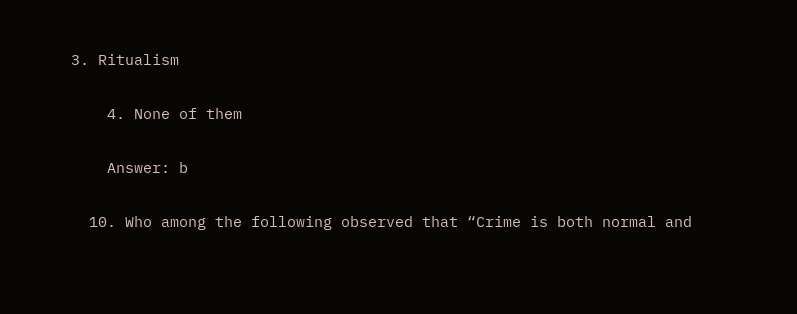3. Ritualism

    4. None of them

    Answer: b

  10. Who among the following observed that “Crime is both normal and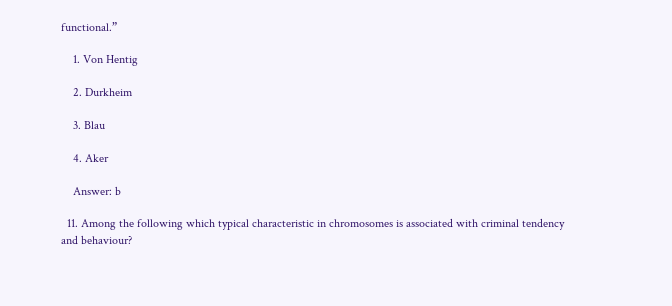functional.”

    1. Von Hentig

    2. Durkheim

    3. Blau

    4. Aker

    Answer: b

  11. Among the following which typical characteristic in chromosomes is associated with criminal tendency and behaviour?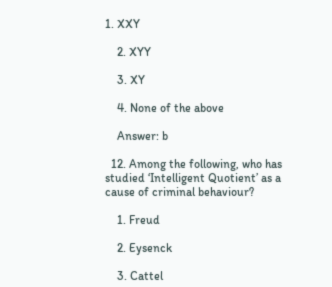1. XXY

    2. XYY

    3. XY

    4. None of the above

    Answer: b

  12. Among the following, who has studied ‘Intelligent Quotient’ as a cause of criminal behaviour?

    1. Freud

    2. Eysenck

    3. Cattel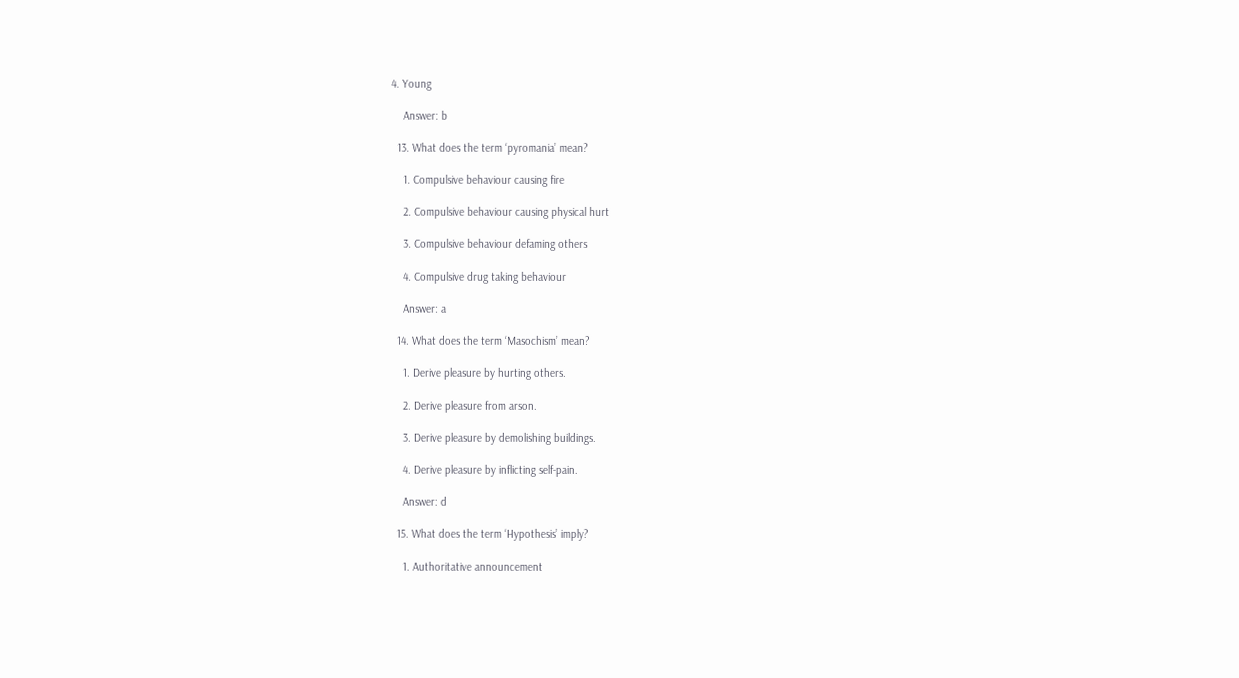4. Young

    Answer: b

  13. What does the term ‘pyromania’ mean?

    1. Compulsive behaviour causing fire

    2. Compulsive behaviour causing physical hurt

    3. Compulsive behaviour defaming others

    4. Compulsive drug taking behaviour

    Answer: a

  14. What does the term ‘Masochism’ mean?

    1. Derive pleasure by hurting others.

    2. Derive pleasure from arson.

    3. Derive pleasure by demolishing buildings.

    4. Derive pleasure by inflicting self-pain.

    Answer: d

  15. What does the term ‘Hypothesis’ imply?

    1. Authoritative announcement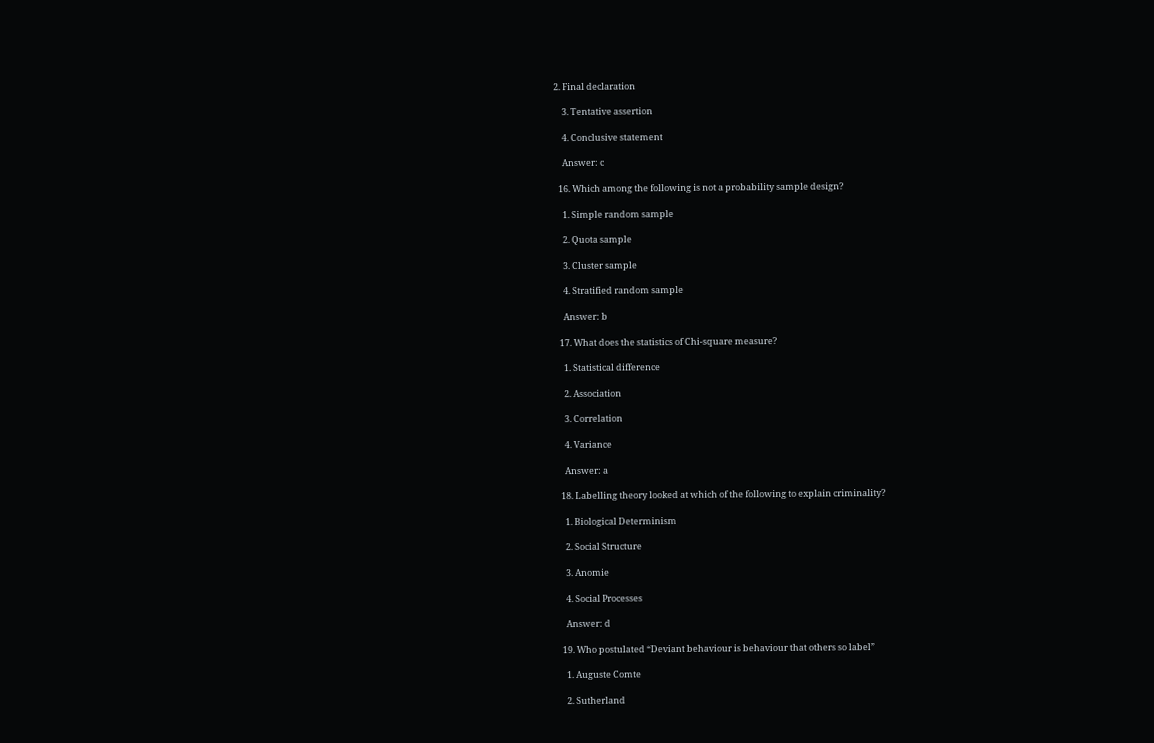2. Final declaration

    3. Tentative assertion

    4. Conclusive statement

    Answer: c

  16. Which among the following is not a probability sample design?

    1. Simple random sample

    2. Quota sample

    3. Cluster sample

    4. Stratified random sample

    Answer: b

  17. What does the statistics of Chi-square measure?

    1. Statistical difference

    2. Association

    3. Correlation

    4. Variance

    Answer: a

  18. Labelling theory looked at which of the following to explain criminality?

    1. Biological Determinism

    2. Social Structure

    3. Anomie

    4. Social Processes

    Answer: d

  19. Who postulated “Deviant behaviour is behaviour that others so label”

    1. Auguste Comte

    2. Sutherland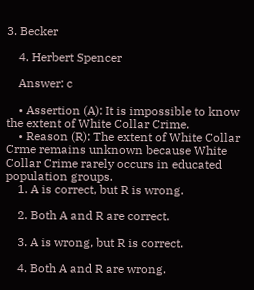3. Becker

    4. Herbert Spencer

    Answer: c

    • Assertion (A): It is impossible to know the extent of White Collar Crime.
    • Reason (R): The extent of White Collar Crme remains unknown because White Collar Crime rarely occurs in educated population groups.
    1. A is correct, but R is wrong.

    2. Both A and R are correct.

    3. A is wrong, but R is correct.

    4. Both A and R are wrong.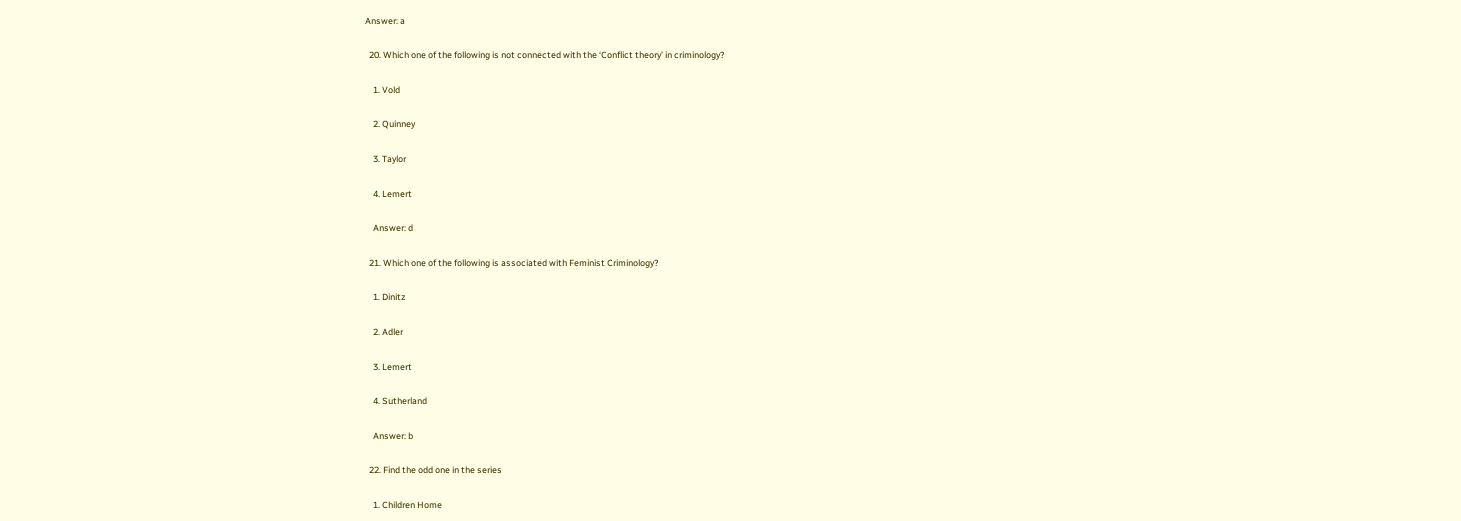Answer: a

  20. Which one of the following is not connected with the ‘Conflict theory’ in criminology?

    1. Vold

    2. Quinney

    3. Taylor

    4. Lemert

    Answer: d

  21. Which one of the following is associated with Feminist Criminology?

    1. Dinitz

    2. Adler

    3. Lemert

    4. Sutherland

    Answer: b

  22. Find the odd one in the series

    1. Children Home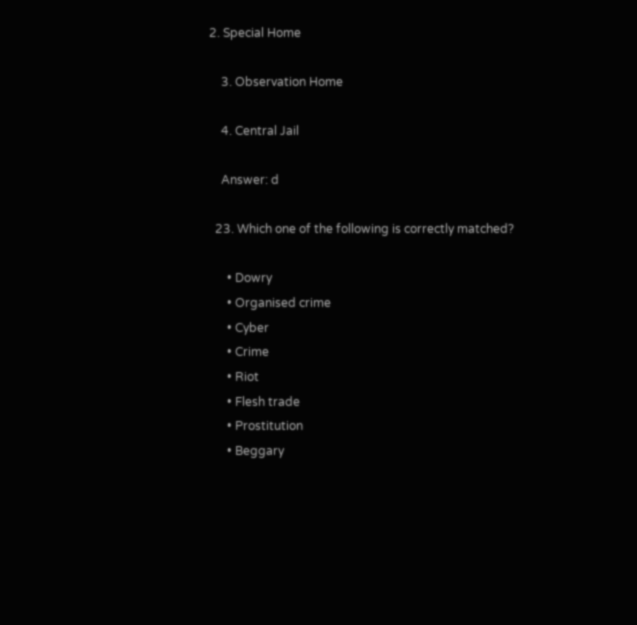2. Special Home

    3. Observation Home

    4. Central Jail

    Answer: d

  23. Which one of the following is correctly matched?

      • Dowry
      • Organised crime
      • Cyber
      • Crime
      • Riot
      • Flesh trade
      • Prostitution
      • Beggary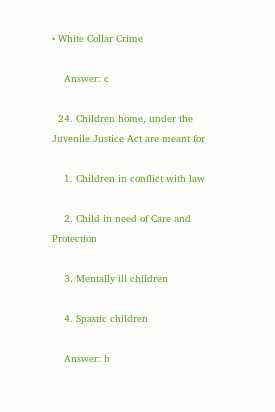• White Collar Crime

    Answer: c

  24. Children home, under the Juvenile Justice Act are meant for

    1. Children in conflict with law

    2. Child in need of Care and Protection

    3. Mentally ill children

    4. Spastic children

    Answer: b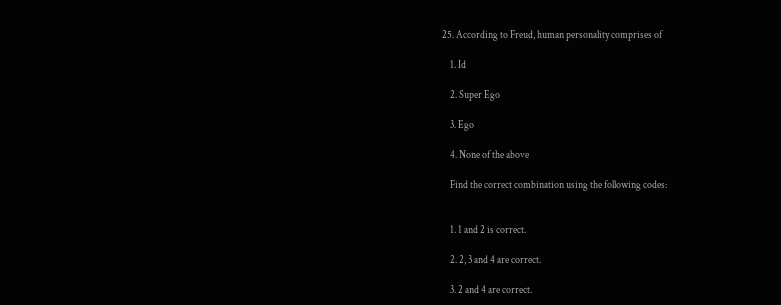25. According to Freud, human personality comprises of

    1. Id

    2. Super Ego

    3. Ego

    4. None of the above

    Find the correct combination using the following codes:


    1. 1 and 2 is correct.

    2. 2, 3 and 4 are correct.

    3. 2 and 4 are correct.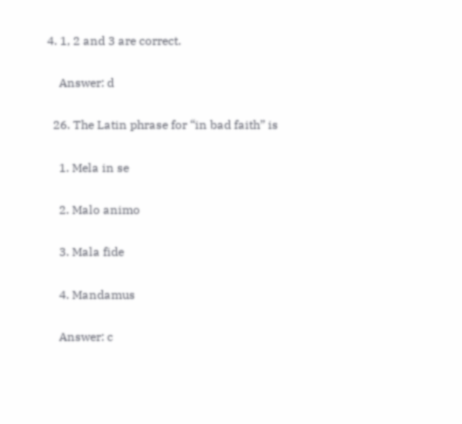4. 1, 2 and 3 are correct.

    Answer: d

  26. The Latin phrase for “in bad faith” is

    1. Mela in se

    2. Malo animo

    3. Mala fide

    4. Mandamus

    Answer: c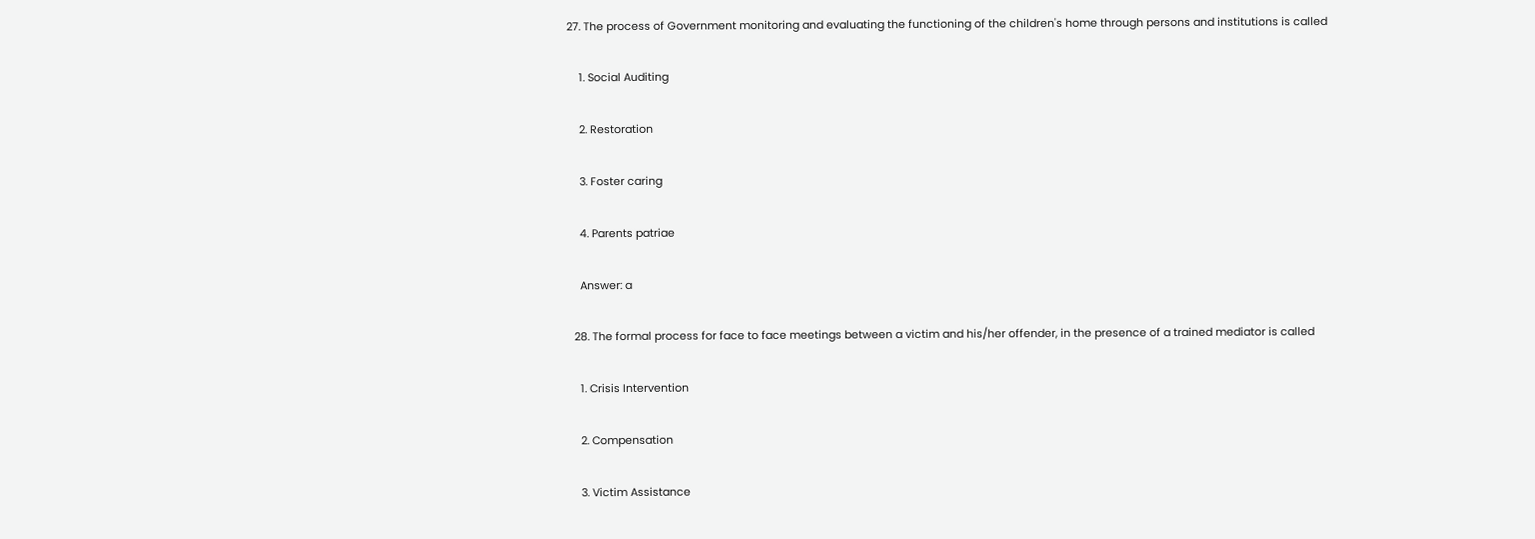27. The process of Government monitoring and evaluating the functioning of the children's home through persons and institutions is called

    1. Social Auditing

    2. Restoration

    3. Foster caring

    4. Parents patriae

    Answer: a

  28. The formal process for face to face meetings between a victim and his/her offender, in the presence of a trained mediator is called

    1. Crisis Intervention

    2. Compensation

    3. Victim Assistance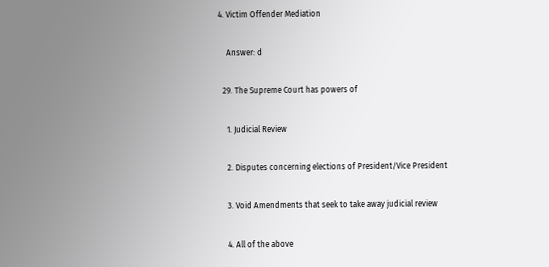4. Victim Offender Mediation

    Answer: d

  29. The Supreme Court has powers of

    1. Judicial Review

    2. Disputes concerning elections of President/Vice President

    3. Void Amendments that seek to take away judicial review

    4. All of the above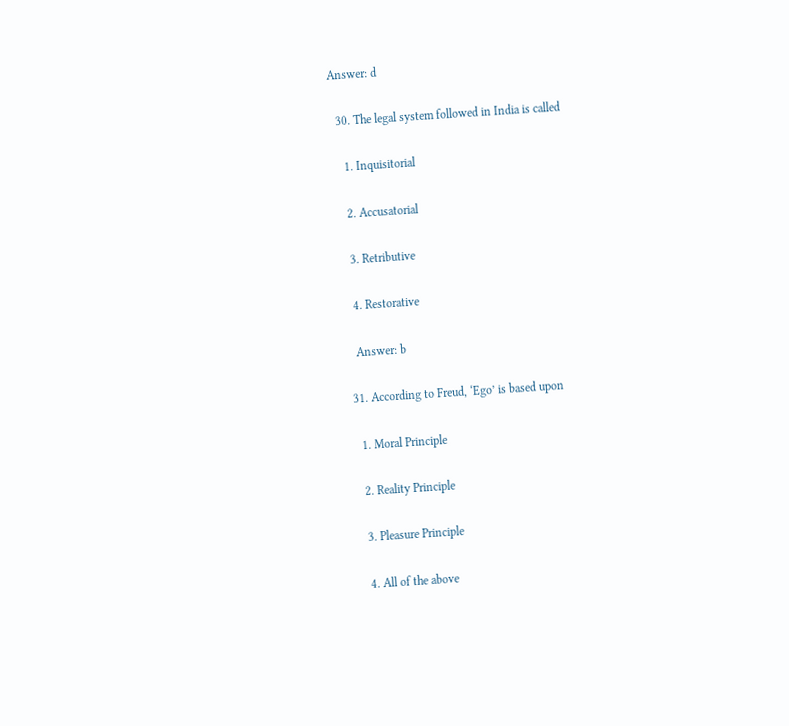Answer: d

  30. The legal system followed in India is called

    1. Inquisitorial

    2. Accusatorial

    3. Retributive

    4. Restorative

    Answer: b

  31. According to Freud, ‘Ego’ is based upon

    1. Moral Principle

    2. Reality Principle

    3. Pleasure Principle

    4. All of the above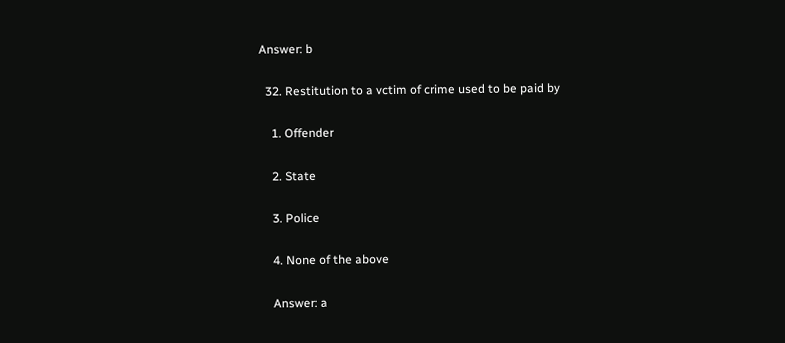Answer: b

  32. Restitution to a vctim of crime used to be paid by

    1. Offender

    2. State

    3. Police

    4. None of the above

    Answer: a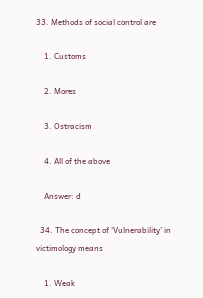33. Methods of social control are

    1. Customs

    2. Mores

    3. Ostracism

    4. All of the above

    Answer: d

  34. The concept of ‘Vulnerability’ in victimology means

    1. Weak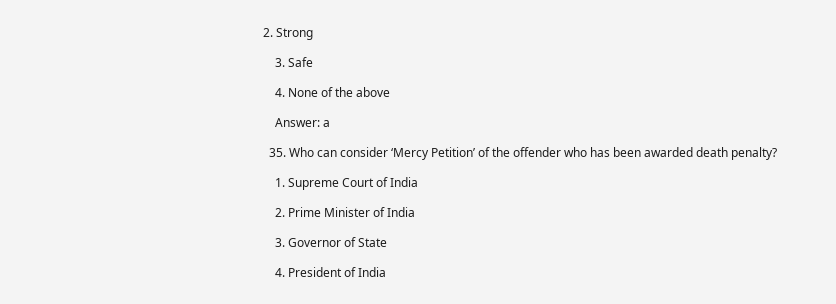2. Strong

    3. Safe

    4. None of the above

    Answer: a

  35. Who can consider ‘Mercy Petition’ of the offender who has been awarded death penalty?

    1. Supreme Court of India

    2. Prime Minister of India

    3. Governor of State

    4. President of India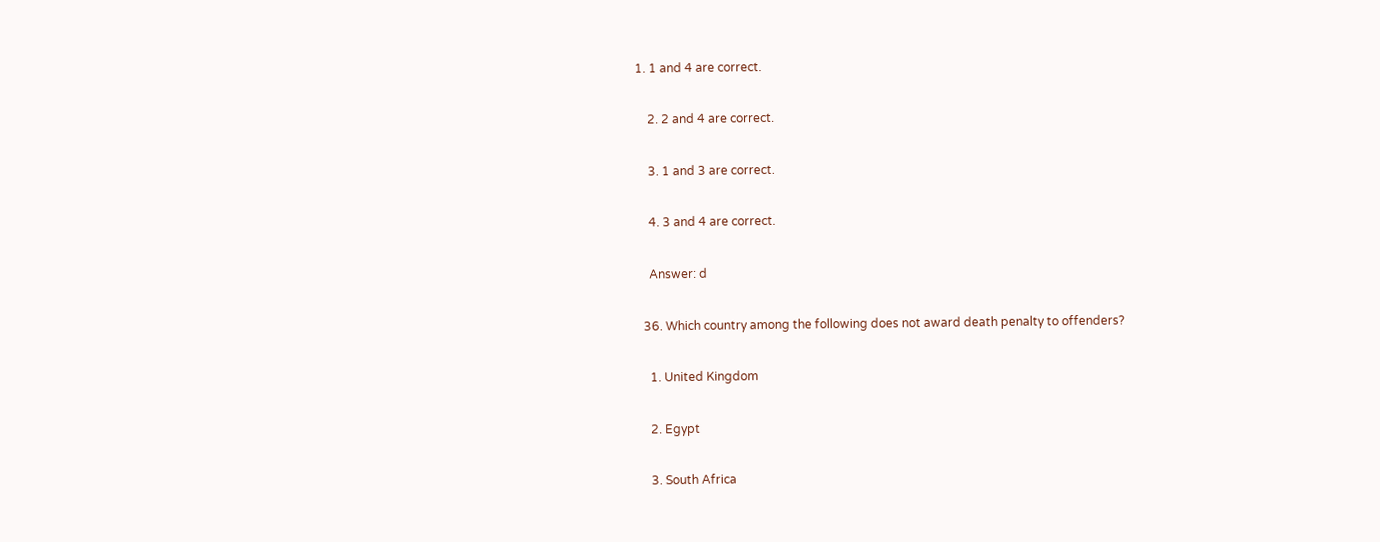1. 1 and 4 are correct.

    2. 2 and 4 are correct.

    3. 1 and 3 are correct.

    4. 3 and 4 are correct.

    Answer: d

  36. Which country among the following does not award death penalty to offenders?

    1. United Kingdom

    2. Egypt

    3. South Africa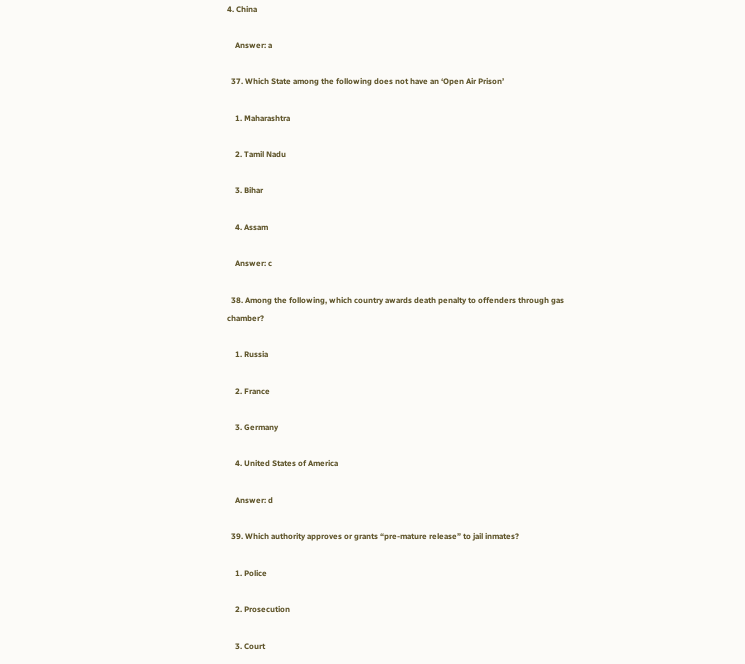4. China

    Answer: a

  37. Which State among the following does not have an ‘Open Air Prison’

    1. Maharashtra

    2. Tamil Nadu

    3. Bihar

    4. Assam

    Answer: c

  38. Among the following, which country awards death penalty to offenders through gas chamber?

    1. Russia

    2. France

    3. Germany

    4. United States of America

    Answer: d

  39. Which authority approves or grants “pre-mature release” to jail inmates?

    1. Police

    2. Prosecution

    3. Court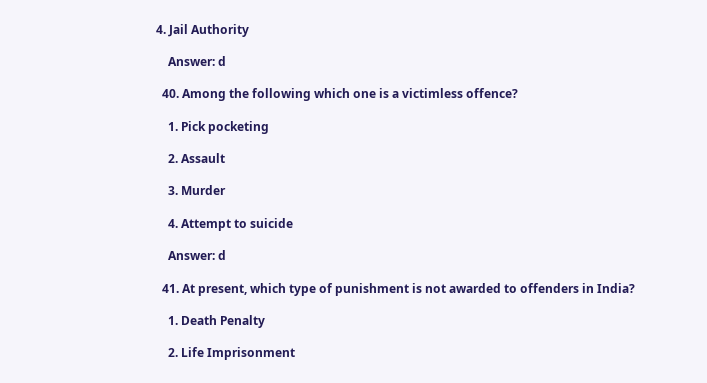4. Jail Authority

    Answer: d

  40. Among the following which one is a victimless offence?

    1. Pick pocketing

    2. Assault

    3. Murder

    4. Attempt to suicide

    Answer: d

  41. At present, which type of punishment is not awarded to offenders in India?

    1. Death Penalty

    2. Life Imprisonment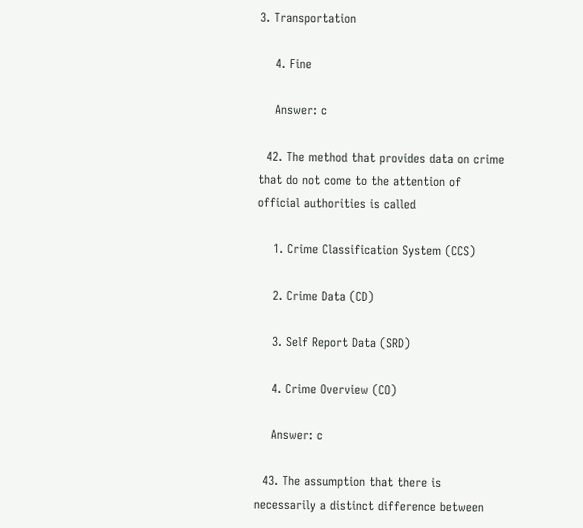3. Transportation

    4. Fine

    Answer: c

  42. The method that provides data on crime that do not come to the attention of official authorities is called

    1. Crime Classification System (CCS)

    2. Crime Data (CD)

    3. Self Report Data (SRD)

    4. Crime Overview (CO)

    Answer: c

  43. The assumption that there is necessarily a distinct difference between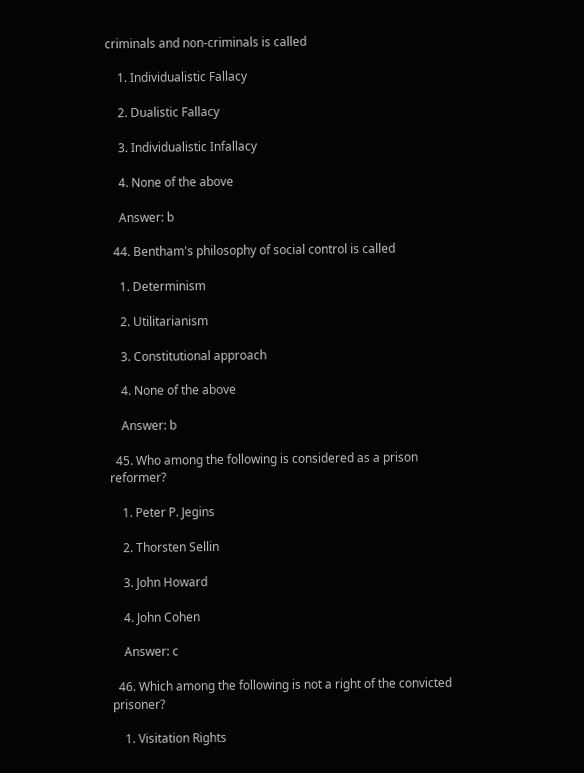criminals and non-criminals is called

    1. Individualistic Fallacy

    2. Dualistic Fallacy

    3. Individualistic Infallacy

    4. None of the above

    Answer: b

  44. Bentham's philosophy of social control is called

    1. Determinism

    2. Utilitarianism

    3. Constitutional approach

    4. None of the above

    Answer: b

  45. Who among the following is considered as a prison reformer?

    1. Peter P. Jegins

    2. Thorsten Sellin

    3. John Howard

    4. John Cohen

    Answer: c

  46. Which among the following is not a right of the convicted prisoner?

    1. Visitation Rights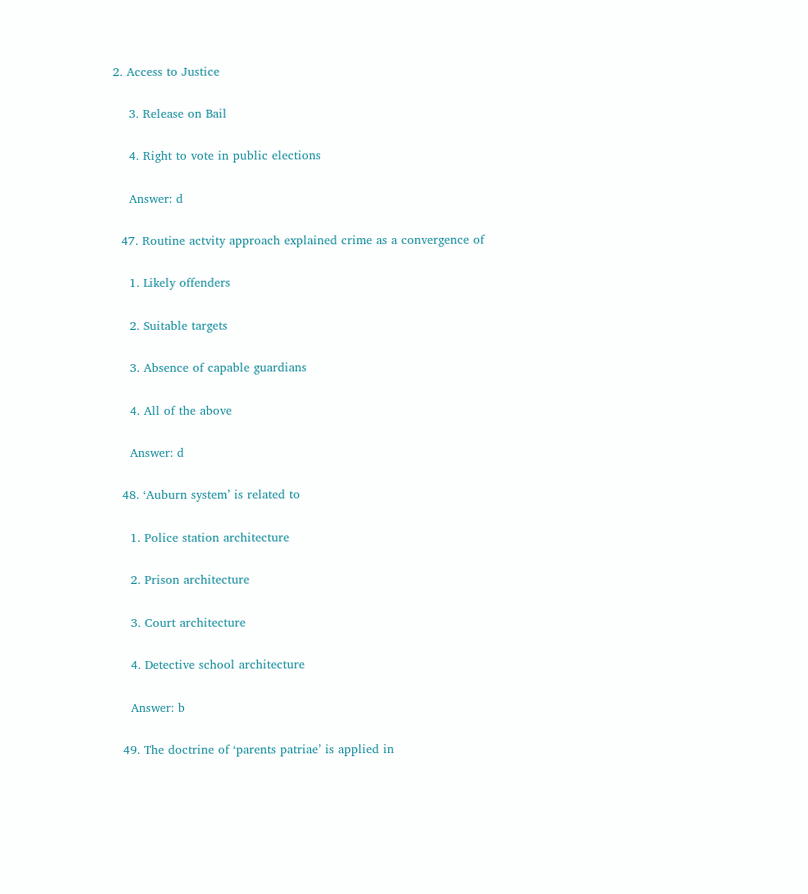2. Access to Justice

    3. Release on Bail

    4. Right to vote in public elections

    Answer: d

  47. Routine actvity approach explained crime as a convergence of

    1. Likely offenders

    2. Suitable targets

    3. Absence of capable guardians

    4. All of the above

    Answer: d

  48. ‘Auburn system’ is related to

    1. Police station architecture

    2. Prison architecture

    3. Court architecture

    4. Detective school architecture

    Answer: b

  49. The doctrine of ‘parents patriae’ is applied in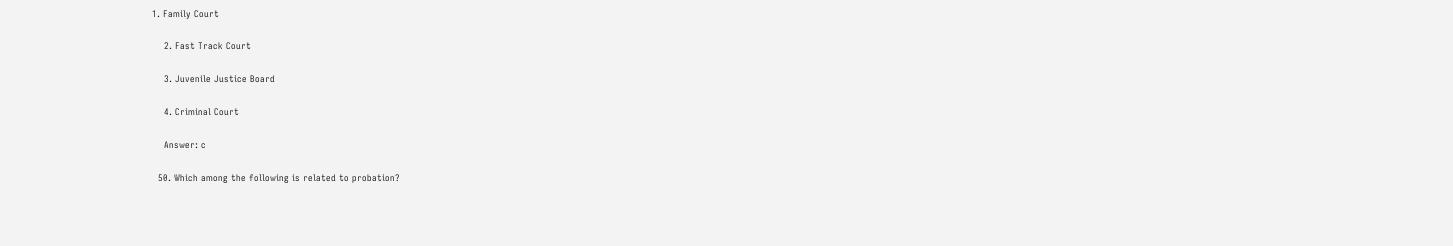1. Family Court

    2. Fast Track Court

    3. Juvenile Justice Board

    4. Criminal Court

    Answer: c

  50. Which among the following is related to probation?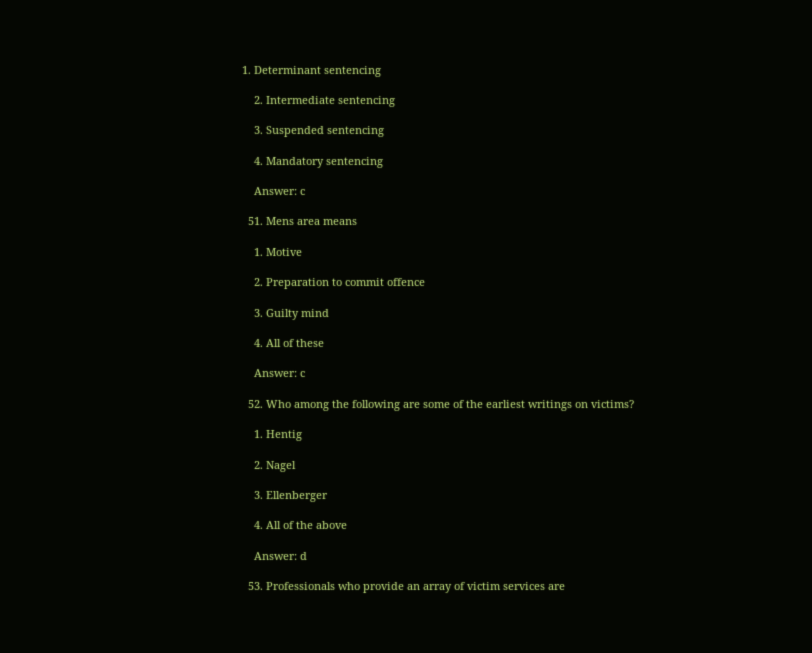1. Determinant sentencing

    2. Intermediate sentencing

    3. Suspended sentencing

    4. Mandatory sentencing

    Answer: c

  51. Mens area means

    1. Motive

    2. Preparation to commit offence

    3. Guilty mind

    4. All of these

    Answer: c

  52. Who among the following are some of the earliest writings on victims?

    1. Hentig

    2. Nagel

    3. Ellenberger

    4. All of the above

    Answer: d

  53. Professionals who provide an array of victim services are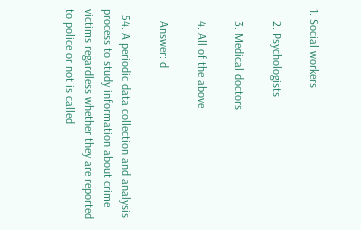1. Social workers

    2. Psychologists

    3. Medical doctors

    4. All of the above

    Answer: d

  54. A periodic data collection and analysis process to study information about crime victims regardless whether they are reported to police or not is called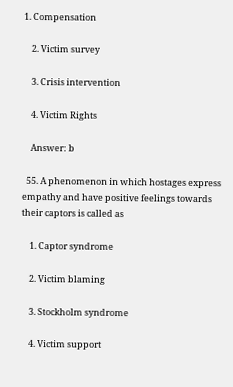1. Compensation

    2. Victim survey

    3. Crisis intervention

    4. Victim Rights

    Answer: b

  55. A phenomenon in which hostages express empathy and have positive feelings towards their captors is called as

    1. Captor syndrome

    2. Victim blaming

    3. Stockholm syndrome

    4. Victim support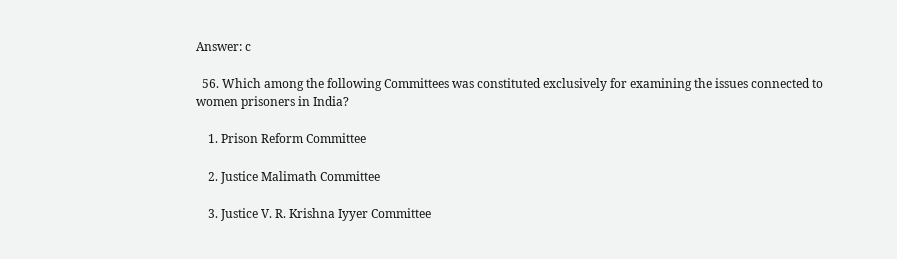Answer: c

  56. Which among the following Committees was constituted exclusively for examining the issues connected to women prisoners in India?

    1. Prison Reform Committee

    2. Justice Malimath Committee

    3. Justice V. R. Krishna Iyyer Committee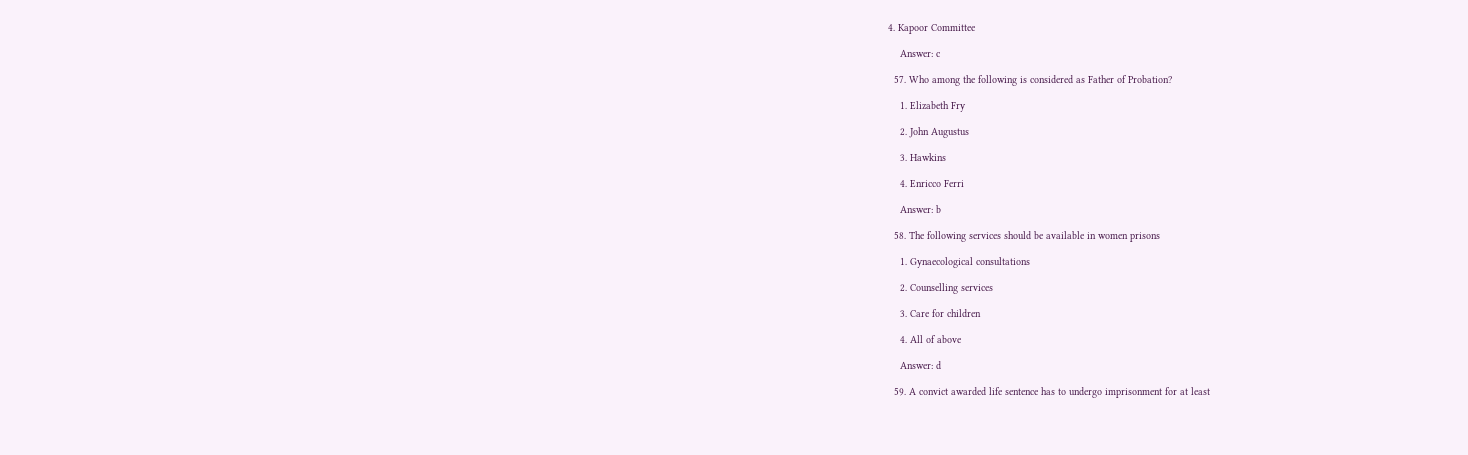4. Kapoor Committee

    Answer: c

  57. Who among the following is considered as Father of Probation?

    1. Elizabeth Fry

    2. John Augustus

    3. Hawkins

    4. Enricco Ferri

    Answer: b

  58. The following services should be available in women prisons

    1. Gynaecological consultations

    2. Counselling services

    3. Care for children

    4. All of above

    Answer: d

  59. A convict awarded life sentence has to undergo imprisonment for at least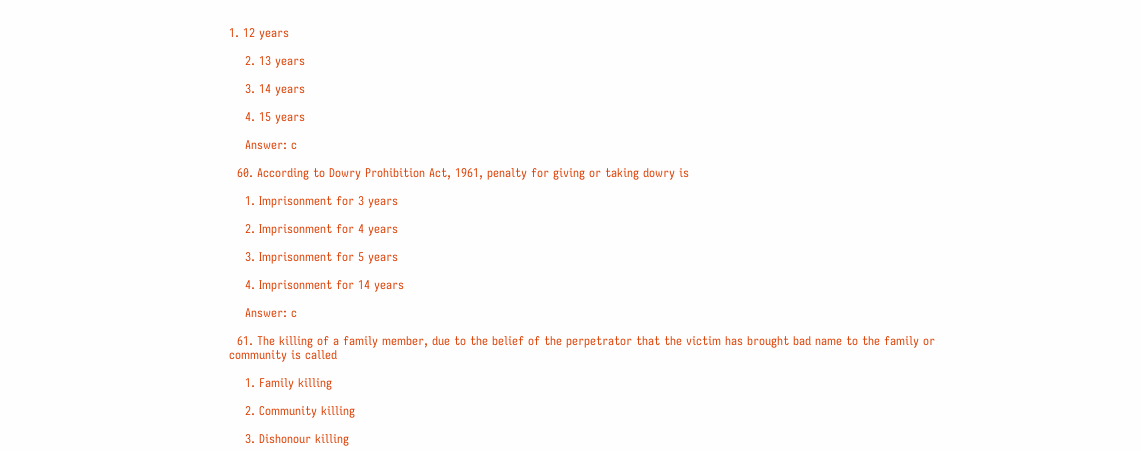1. 12 years

    2. 13 years

    3. 14 years

    4. 15 years

    Answer: c

  60. According to Dowry Prohibition Act, 1961, penalty for giving or taking dowry is

    1. Imprisonment for 3 years

    2. Imprisonment for 4 years

    3. Imprisonment for 5 years

    4. Imprisonment for 14 years

    Answer: c

  61. The killing of a family member, due to the belief of the perpetrator that the victim has brought bad name to the family or community is called

    1. Family killing

    2. Community killing

    3. Dishonour killing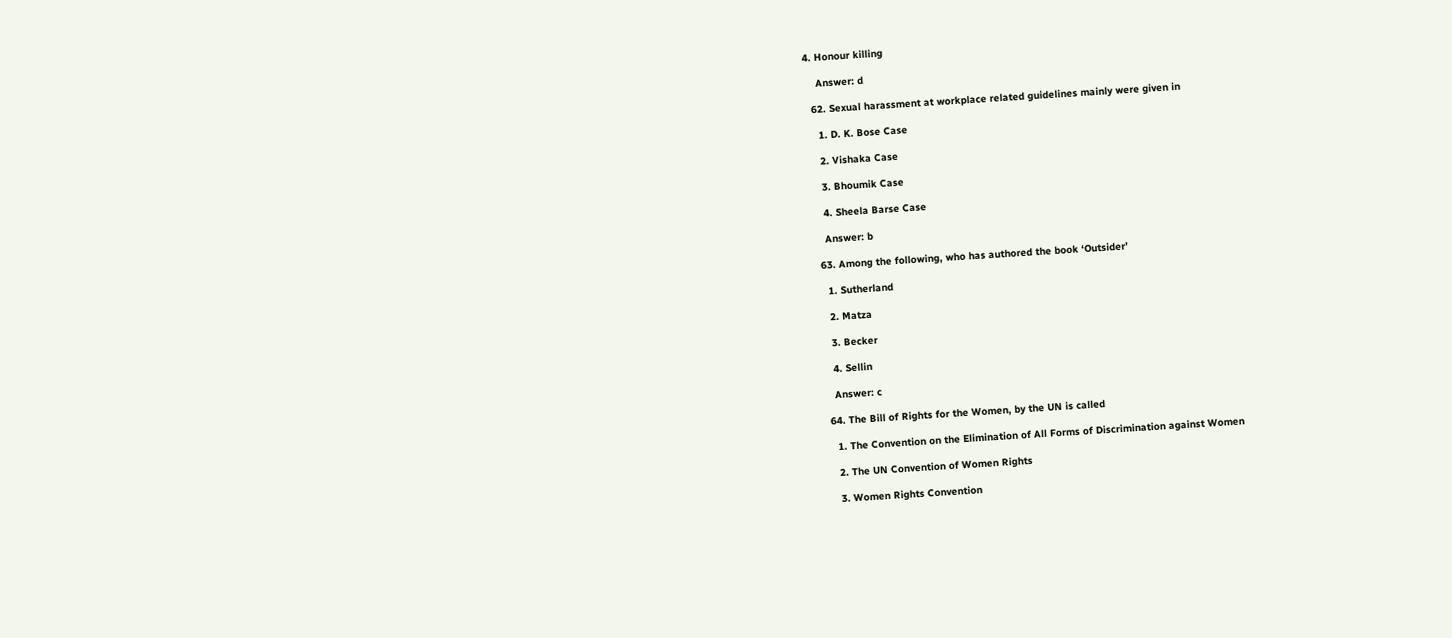4. Honour killing

    Answer: d

  62. Sexual harassment at workplace related guidelines mainly were given in

    1. D. K. Bose Case

    2. Vishaka Case

    3. Bhoumik Case

    4. Sheela Barse Case

    Answer: b

  63. Among the following, who has authored the book ‘Outsider’

    1. Sutherland

    2. Matza

    3. Becker

    4. Sellin

    Answer: c

  64. The Bill of Rights for the Women, by the UN is called

    1. The Convention on the Elimination of All Forms of Discrimination against Women

    2. The UN Convention of Women Rights

    3. Women Rights Convention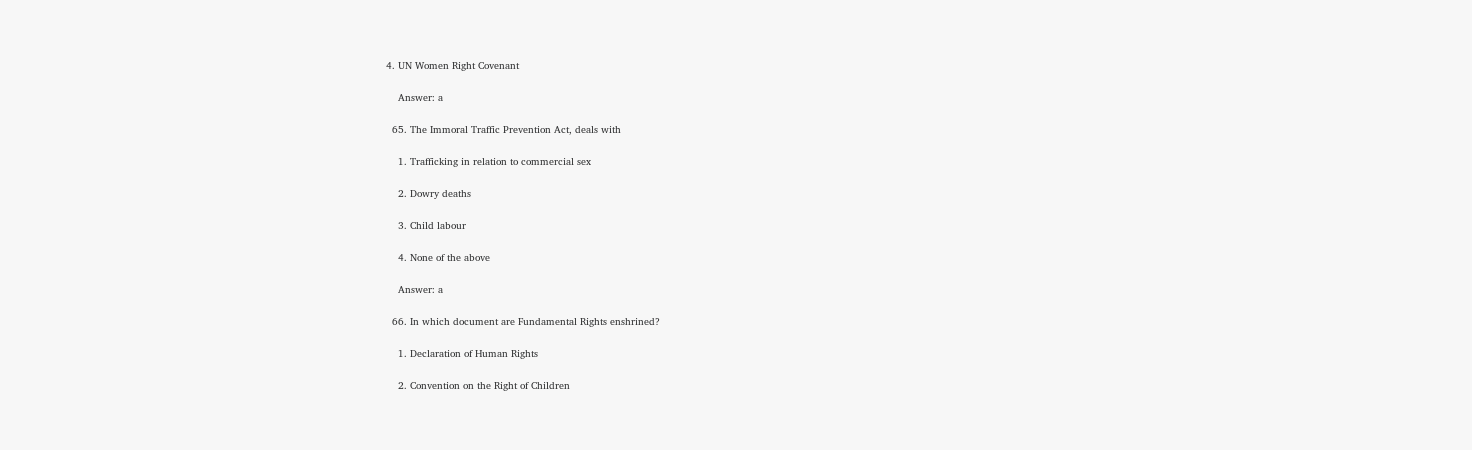4. UN Women Right Covenant

    Answer: a

  65. The Immoral Traffic Prevention Act, deals with

    1. Trafficking in relation to commercial sex

    2. Dowry deaths

    3. Child labour

    4. None of the above

    Answer: a

  66. In which document are Fundamental Rights enshrined?

    1. Declaration of Human Rights

    2. Convention on the Right of Children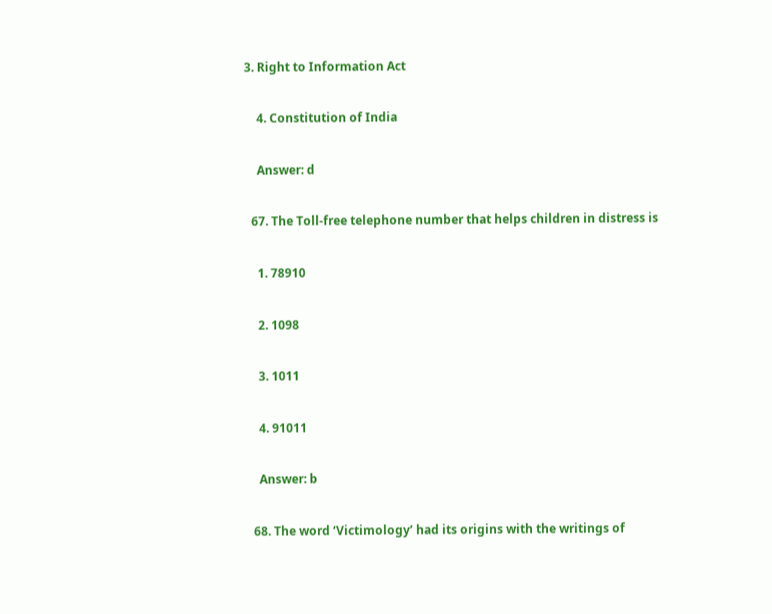3. Right to Information Act

    4. Constitution of India

    Answer: d

  67. The Toll-free telephone number that helps children in distress is

    1. 78910

    2. 1098

    3. 1011

    4. 91011

    Answer: b

  68. The word ‘Victimology’ had its origins with the writings of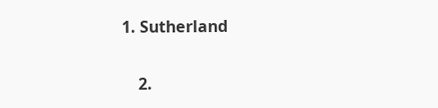1. Sutherland

    2.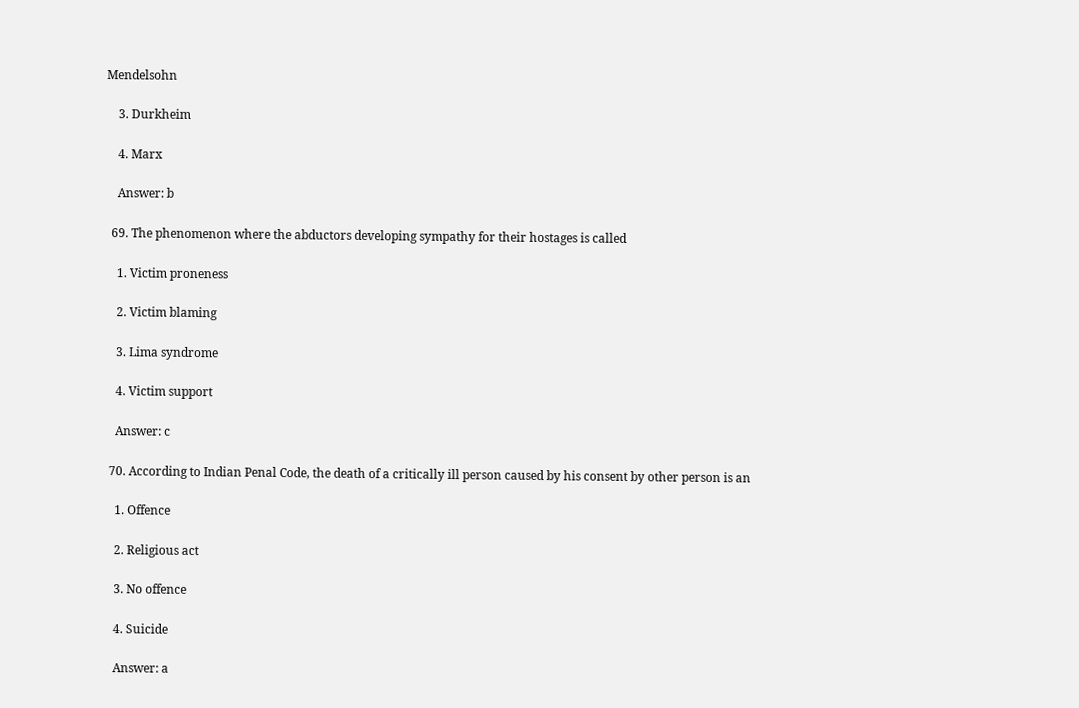Mendelsohn

    3. Durkheim

    4. Marx

    Answer: b

  69. The phenomenon where the abductors developing sympathy for their hostages is called

    1. Victim proneness

    2. Victim blaming

    3. Lima syndrome

    4. Victim support

    Answer: c

  70. According to Indian Penal Code, the death of a critically ill person caused by his consent by other person is an

    1. Offence

    2. Religious act

    3. No offence

    4. Suicide

    Answer: a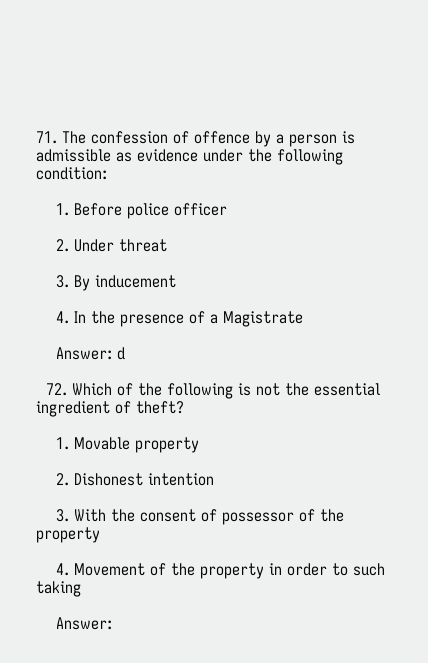71. The confession of offence by a person is admissible as evidence under the following condition:

    1. Before police officer

    2. Under threat

    3. By inducement

    4. In the presence of a Magistrate

    Answer: d

  72. Which of the following is not the essential ingredient of theft?

    1. Movable property

    2. Dishonest intention

    3. With the consent of possessor of the property

    4. Movement of the property in order to such taking

    Answer: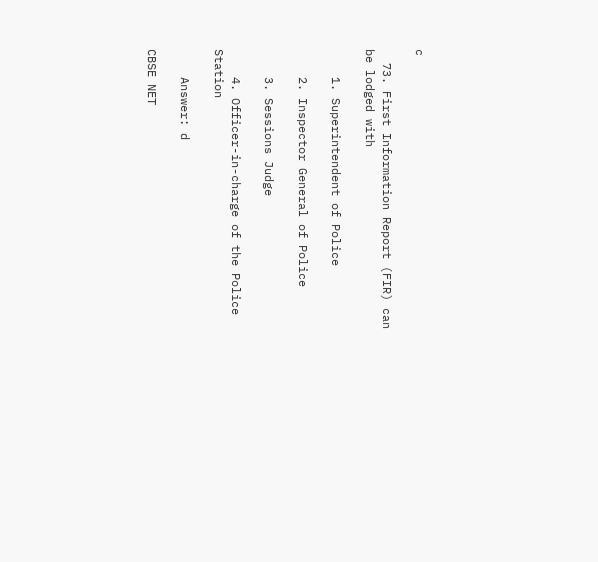c

  73. First Information Report (FIR) can be lodged with

    1. Superintendent of Police

    2. Inspector General of Police

    3. Sessions Judge

    4. Officer-in-charge of the Police Station

    Answer: d

CBSE NET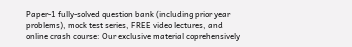Paper-1 fully-solved question bank (including prior year problems), mock test series, FREE video lectures, and online crash course: Our exclusive material coprehensively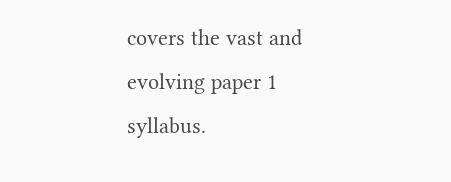covers the vast and evolving paper 1 syllabus.